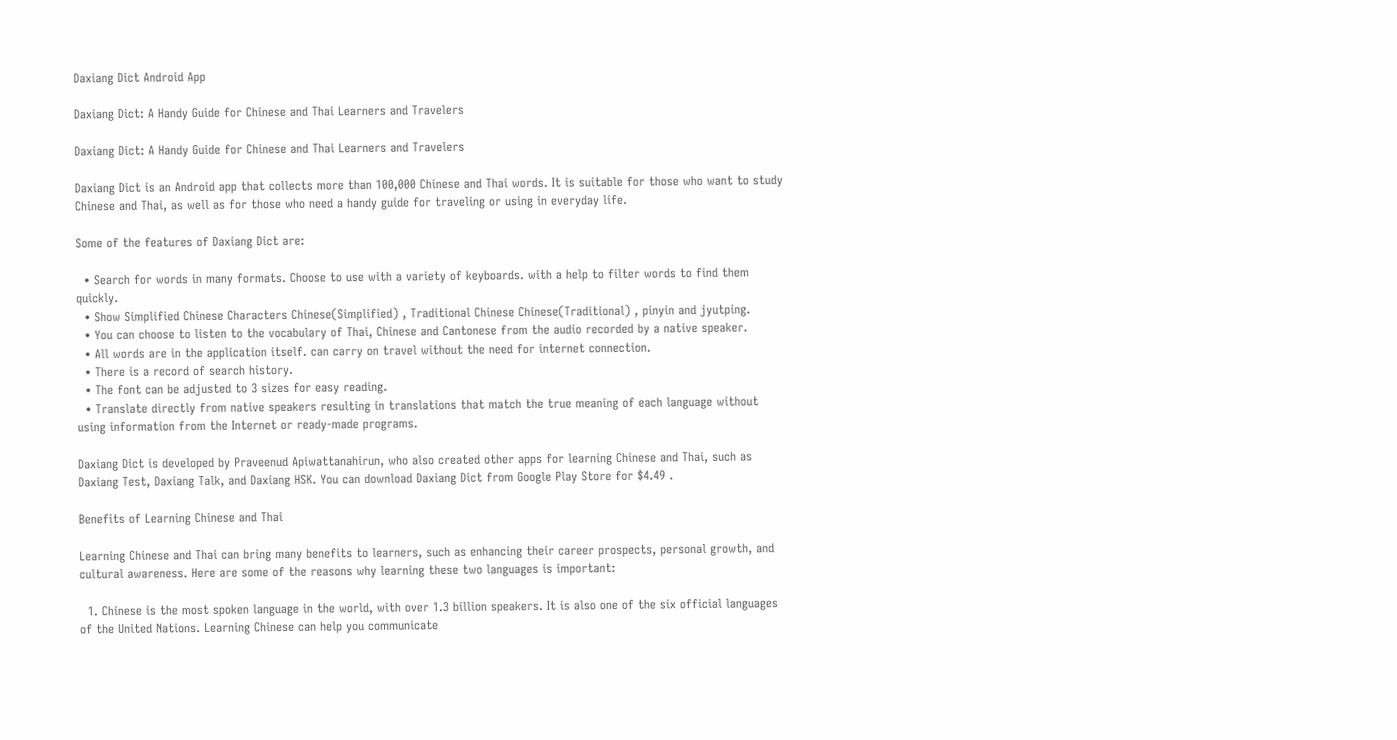Daxiang Dict Android App

Daxiang Dict: A Handy Guide for Chinese and Thai Learners and Travelers

Daxiang Dict: A Handy Guide for Chinese and Thai Learners and Travelers

Daxiang Dict is an Android app that collects more than 100,000 Chinese and Thai words. It is suitable for those who want to study Chinese and Thai, as well as for those who need a handy guide for traveling or using in everyday life.

Some of the features of Daxiang Dict are:

  • Search for words in many formats. Choose to use with a variety of keyboards. with a help to filter words to find them quickly.
  • Show Simplified Chinese Characters Chinese(Simplified) , Traditional Chinese Chinese(Traditional) , pinyin and jyutping.
  • You can choose to listen to the vocabulary of Thai, Chinese and Cantonese from the audio recorded by a native speaker.
  • All words are in the application itself. can carry on travel without the need for internet connection.
  • There is a record of search history.
  • The font can be adjusted to 3 sizes for easy reading.
  • Translate directly from native speakers resulting in translations that match the true meaning of each language without using information from the Internet or ready-made programs.

Daxiang Dict is developed by Praveenud Apiwattanahirun, who also created other apps for learning Chinese and Thai, such as Daxiang Test, Daxiang Talk, and Daxiang HSK. You can download Daxiang Dict from Google Play Store for $4.49 .

Benefits of Learning Chinese and Thai

Learning Chinese and Thai can bring many benefits to learners, such as enhancing their career prospects, personal growth, and cultural awareness. Here are some of the reasons why learning these two languages is important:

  1. Chinese is the most spoken language in the world, with over 1.3 billion speakers. It is also one of the six official languages of the United Nations. Learning Chinese can help you communicate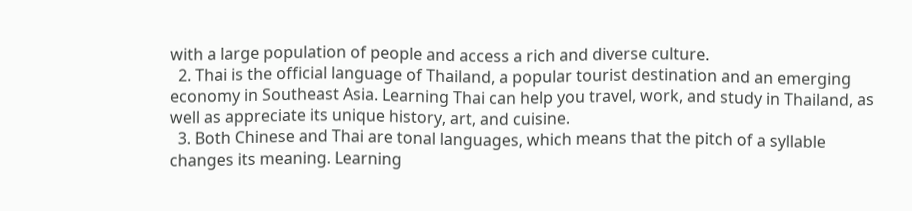with a large population of people and access a rich and diverse culture.
  2. Thai is the official language of Thailand, a popular tourist destination and an emerging economy in Southeast Asia. Learning Thai can help you travel, work, and study in Thailand, as well as appreciate its unique history, art, and cuisine.
  3. Both Chinese and Thai are tonal languages, which means that the pitch of a syllable changes its meaning. Learning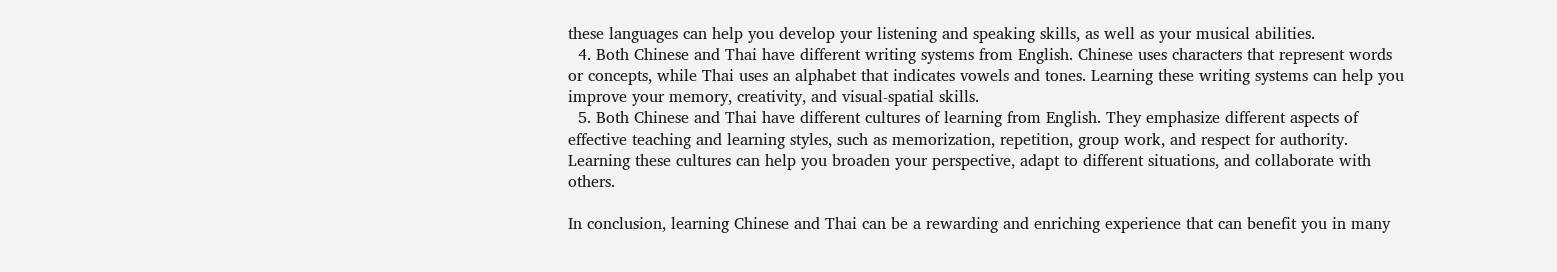these languages can help you develop your listening and speaking skills, as well as your musical abilities.
  4. Both Chinese and Thai have different writing systems from English. Chinese uses characters that represent words or concepts, while Thai uses an alphabet that indicates vowels and tones. Learning these writing systems can help you improve your memory, creativity, and visual-spatial skills.
  5. Both Chinese and Thai have different cultures of learning from English. They emphasize different aspects of effective teaching and learning styles, such as memorization, repetition, group work, and respect for authority. Learning these cultures can help you broaden your perspective, adapt to different situations, and collaborate with others.

In conclusion, learning Chinese and Thai can be a rewarding and enriching experience that can benefit you in many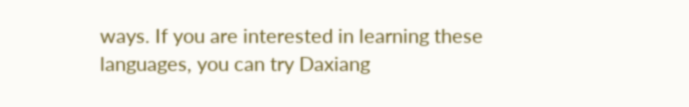ways. If you are interested in learning these languages, you can try Daxiang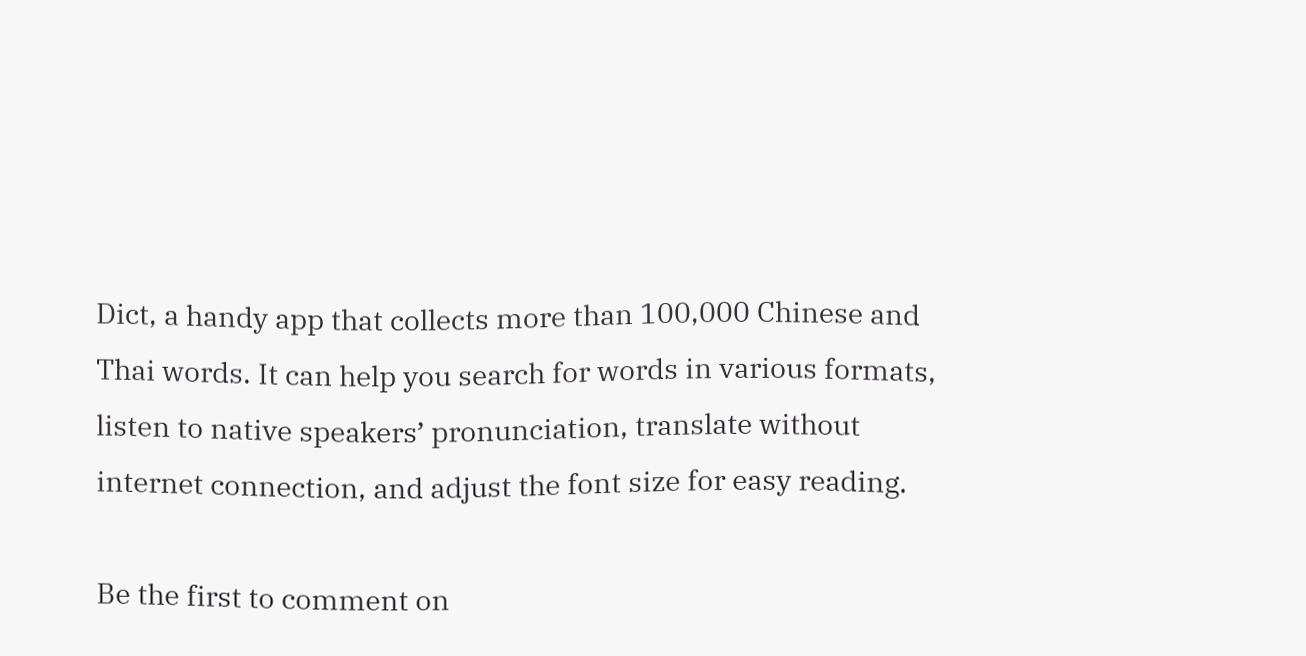Dict, a handy app that collects more than 100,000 Chinese and Thai words. It can help you search for words in various formats, listen to native speakers’ pronunciation, translate without internet connection, and adjust the font size for easy reading.

Be the first to comment on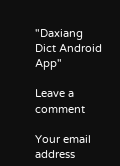"Daxiang Dict Android App"

Leave a comment

Your email address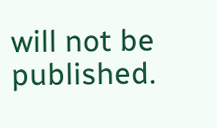will not be published.